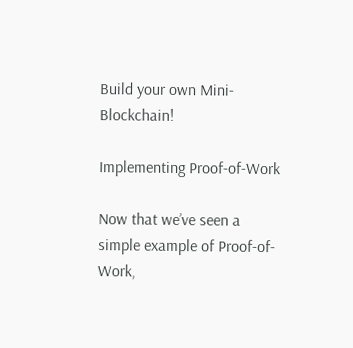Build your own Mini-Blockchain!

Implementing Proof-of-Work

Now that we’ve seen a simple example of Proof-of-Work,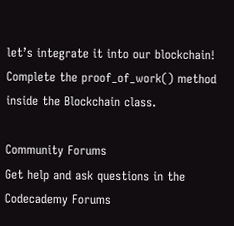let’s integrate it into our blockchain! Complete the proof_of_work() method inside the Blockchain class.

Community Forums
Get help and ask questions in the Codecademy Forums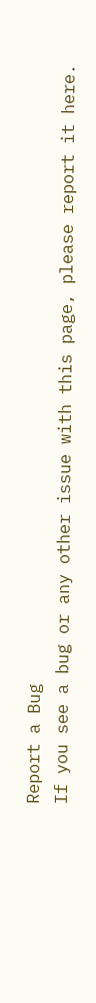Report a Bug
If you see a bug or any other issue with this page, please report it here.